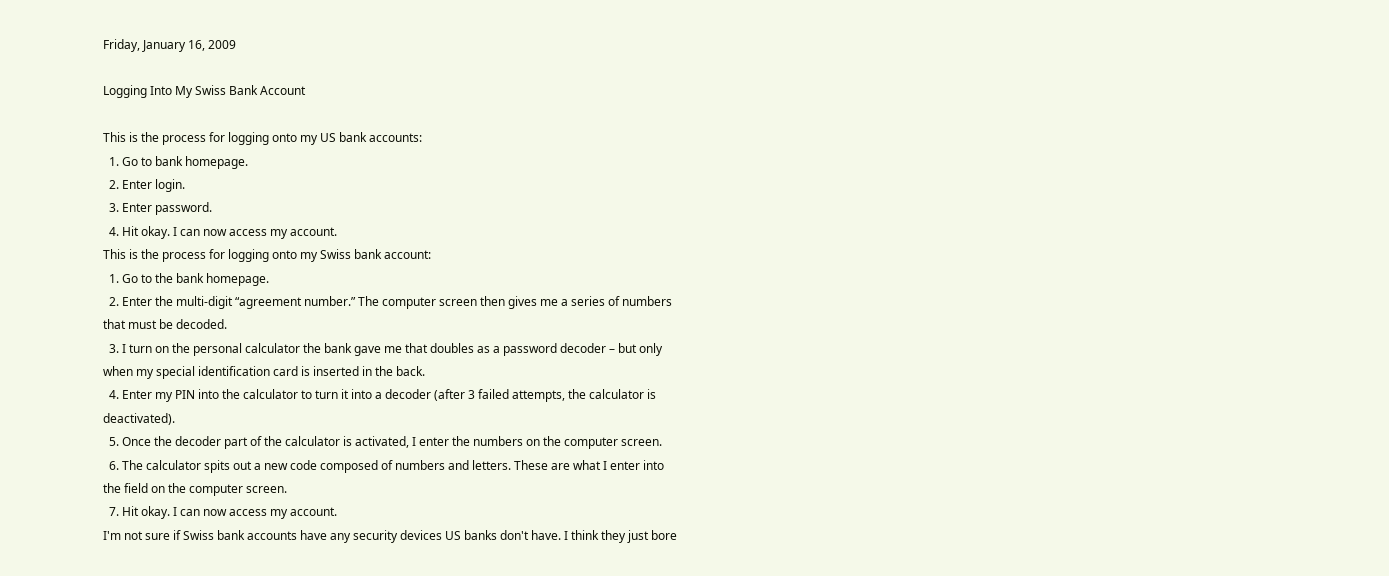Friday, January 16, 2009

Logging Into My Swiss Bank Account

This is the process for logging onto my US bank accounts:
  1. Go to bank homepage.
  2. Enter login.
  3. Enter password.
  4. Hit okay. I can now access my account.
This is the process for logging onto my Swiss bank account:
  1. Go to the bank homepage.
  2. Enter the multi-digit “agreement number.” The computer screen then gives me a series of numbers that must be decoded.
  3. I turn on the personal calculator the bank gave me that doubles as a password decoder – but only when my special identification card is inserted in the back.
  4. Enter my PIN into the calculator to turn it into a decoder (after 3 failed attempts, the calculator is deactivated).
  5. Once the decoder part of the calculator is activated, I enter the numbers on the computer screen.
  6. The calculator spits out a new code composed of numbers and letters. These are what I enter into the field on the computer screen.
  7. Hit okay. I can now access my account.
I'm not sure if Swiss bank accounts have any security devices US banks don't have. I think they just bore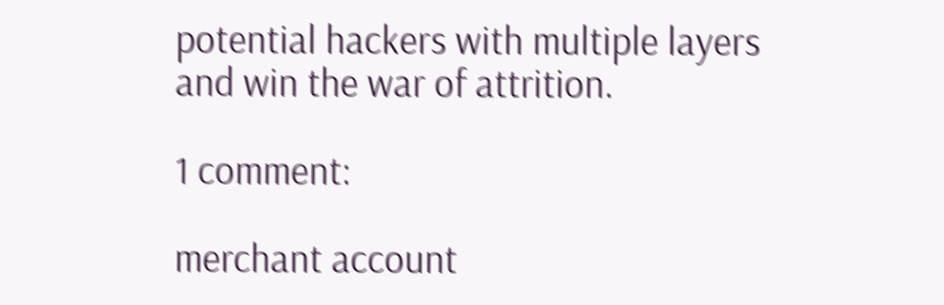potential hackers with multiple layers and win the war of attrition.

1 comment:

merchant account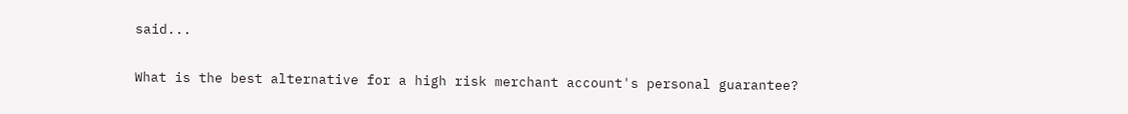said...

What is the best alternative for a high risk merchant account's personal guarantee?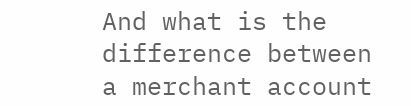And what is the difference between a merchant account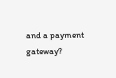and a payment gateway?